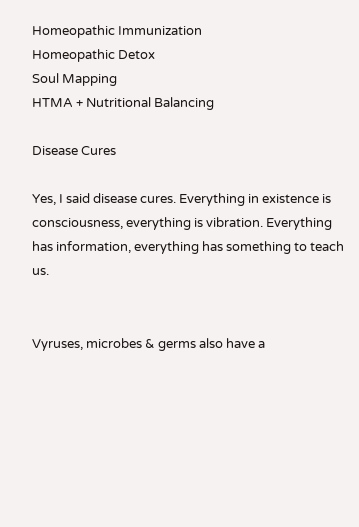Homeopathic Immunization
Homeopathic Detox
Soul Mapping
HTMA + Nutritional Balancing

Disease Cures

Yes, I said disease cures. Everything in existence is consciousness, everything is vibration. Everything has information, everything has something to teach us.


Vyruses, microbes & germs also have a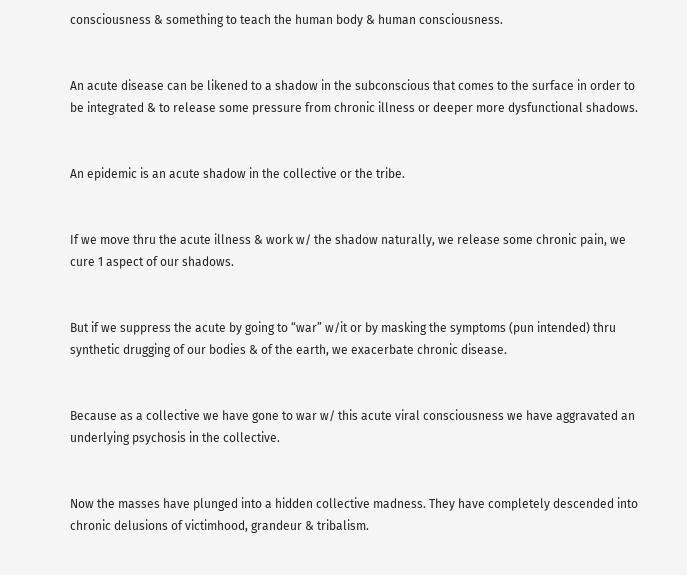consciousness & something to teach the human body & human consciousness.


An acute disease can be likened to a shadow in the subconscious that comes to the surface in order to be integrated & to release some pressure from chronic illness or deeper more dysfunctional shadows.


An epidemic is an acute shadow in the collective or the tribe.


If we move thru the acute illness & work w/ the shadow naturally, we release some chronic pain, we cure 1 aspect of our shadows.


But if we suppress the acute by going to “war” w/it or by masking the symptoms (pun intended) thru synthetic drugging of our bodies & of the earth, we exacerbate chronic disease.


Because as a collective we have gone to war w/ this acute viral consciousness we have aggravated an underlying psychosis in the collective.


Now the masses have plunged into a hidden collective madness. They have completely descended into chronic delusions of victimhood, grandeur & tribalism.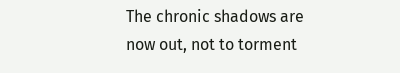The chronic shadows are now out, not to torment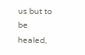us but to be healed,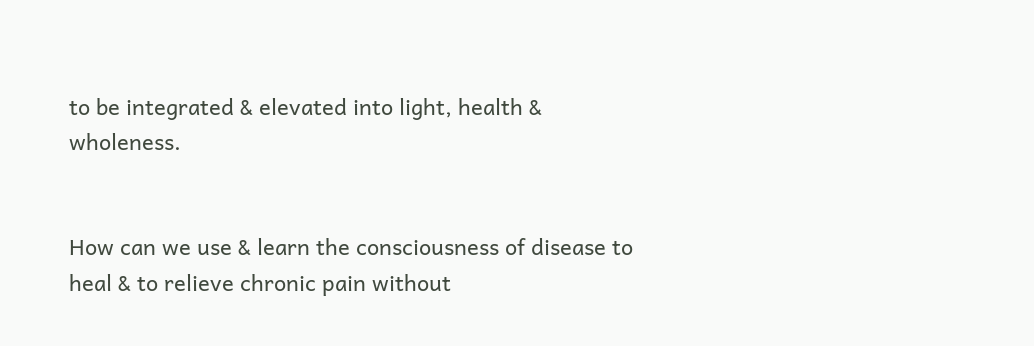to be integrated & elevated into light, health & wholeness.


How can we use & learn the consciousness of disease to heal & to relieve chronic pain without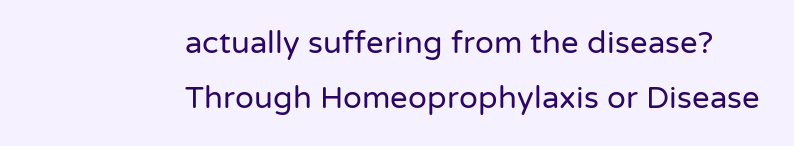actually suffering from the disease? Through Homeoprophylaxis or Disease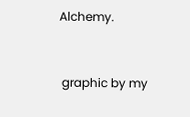Alchemy.


 graphic by my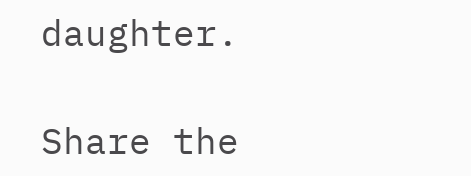daughter.

Share the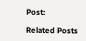Post:

Related Posts